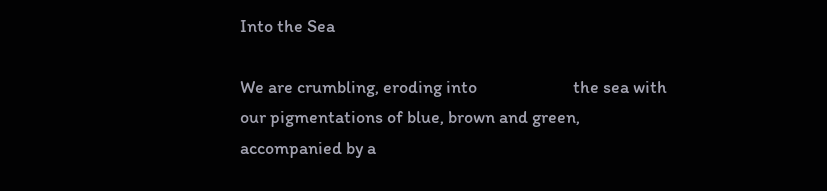Into the Sea

We are crumbling, eroding into                        the sea with our pigmentations of blue, brown and green, accompanied by a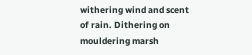withering wind and scent of rain. Dithering on mouldering marsh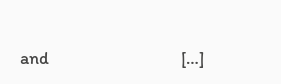and                                 […]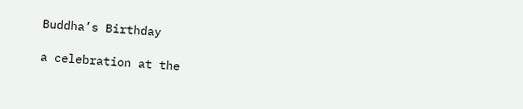Buddha’s Birthday

a celebration at the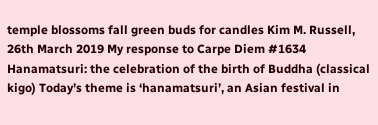temple blossoms fall green buds for candles Kim M. Russell, 26th March 2019 My response to Carpe Diem #1634 Hanamatsuri: the celebration of the birth of Buddha (classical kigo) Today’s theme is ‘hanamatsuri’, an Asian festival in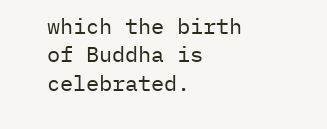which the birth of Buddha is celebrated.